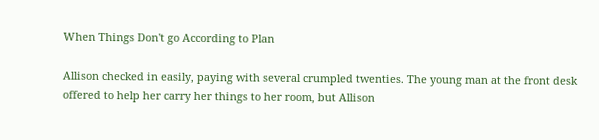When Things Don't go According to Plan

Allison checked in easily, paying with several crumpled twenties. The young man at the front desk offered to help her carry her things to her room, but Allison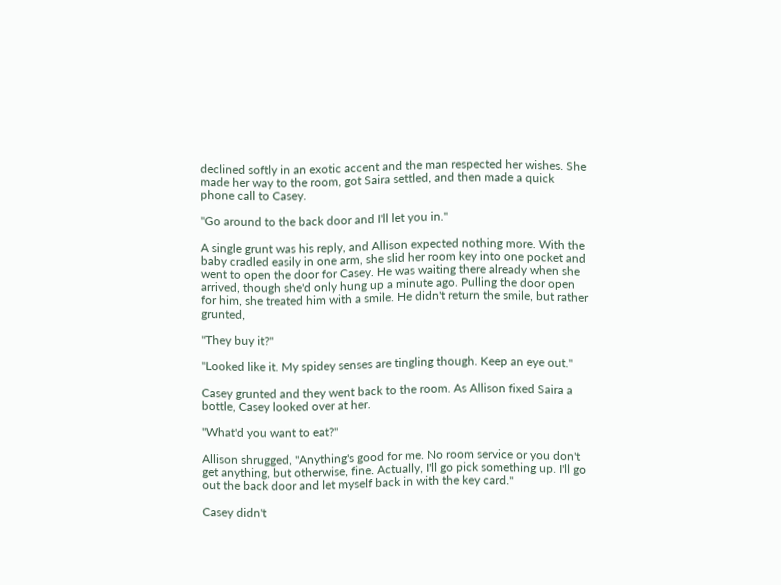declined softly in an exotic accent and the man respected her wishes. She made her way to the room, got Saira settled, and then made a quick phone call to Casey.

"Go around to the back door and I'll let you in."

A single grunt was his reply, and Allison expected nothing more. With the baby cradled easily in one arm, she slid her room key into one pocket and went to open the door for Casey. He was waiting there already when she arrived, though she'd only hung up a minute ago. Pulling the door open for him, she treated him with a smile. He didn't return the smile, but rather grunted,

"They buy it?"

"Looked like it. My spidey senses are tingling though. Keep an eye out."

Casey grunted and they went back to the room. As Allison fixed Saira a bottle, Casey looked over at her.

"What'd you want to eat?"

Allison shrugged, "Anything's good for me. No room service or you don't get anything, but otherwise, fine. Actually, I'll go pick something up. I'll go out the back door and let myself back in with the key card."

Casey didn't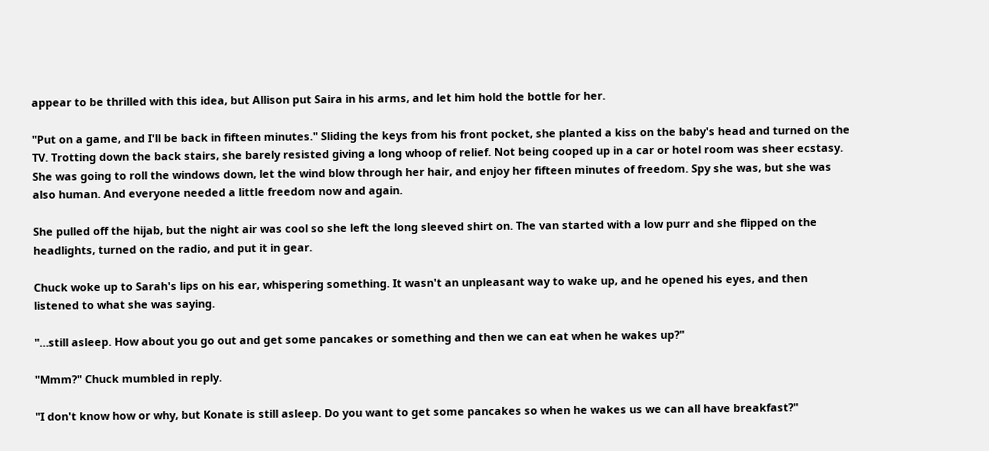appear to be thrilled with this idea, but Allison put Saira in his arms, and let him hold the bottle for her.

"Put on a game, and I'll be back in fifteen minutes." Sliding the keys from his front pocket, she planted a kiss on the baby's head and turned on the TV. Trotting down the back stairs, she barely resisted giving a long whoop of relief. Not being cooped up in a car or hotel room was sheer ecstasy. She was going to roll the windows down, let the wind blow through her hair, and enjoy her fifteen minutes of freedom. Spy she was, but she was also human. And everyone needed a little freedom now and again.

She pulled off the hijab, but the night air was cool so she left the long sleeved shirt on. The van started with a low purr and she flipped on the headlights, turned on the radio, and put it in gear.

Chuck woke up to Sarah's lips on his ear, whispering something. It wasn't an unpleasant way to wake up, and he opened his eyes, and then listened to what she was saying.

"…still asleep. How about you go out and get some pancakes or something and then we can eat when he wakes up?"

"Mmm?" Chuck mumbled in reply.

"I don't know how or why, but Konate is still asleep. Do you want to get some pancakes so when he wakes us we can all have breakfast?"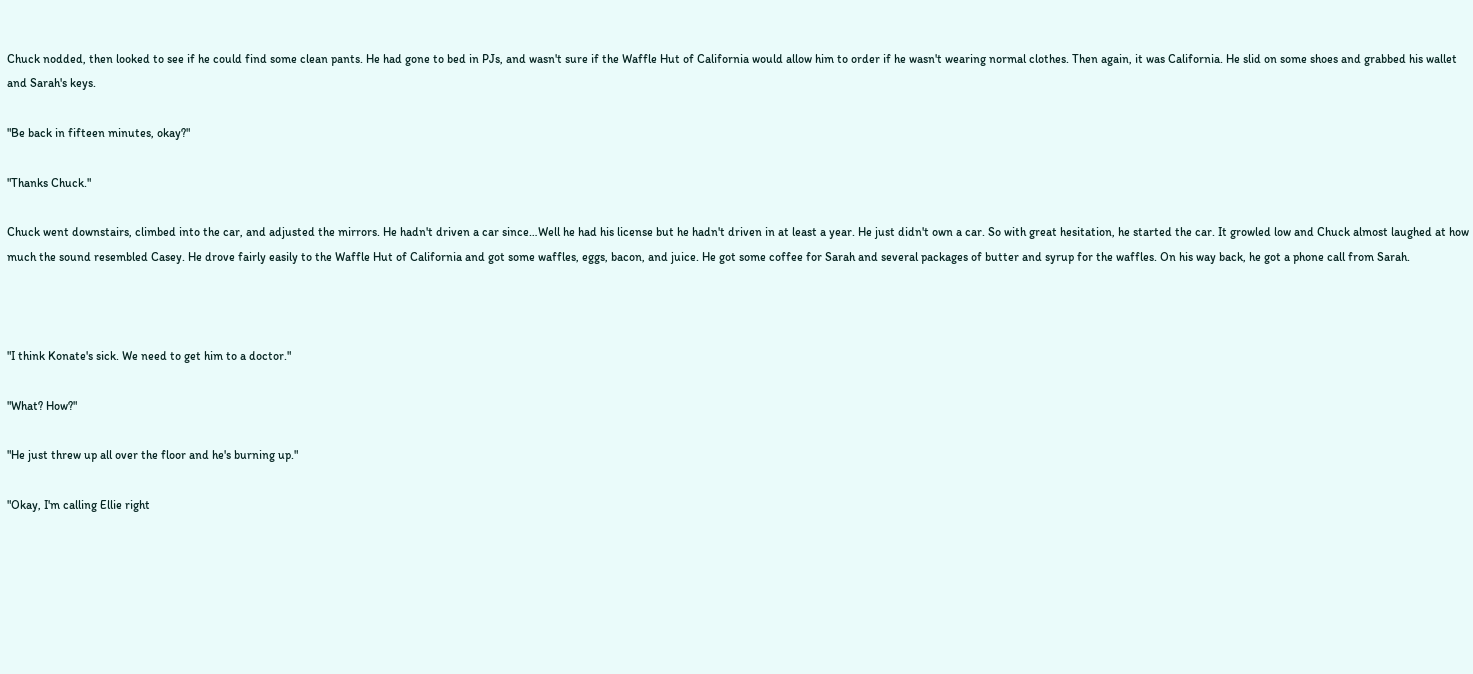Chuck nodded, then looked to see if he could find some clean pants. He had gone to bed in PJs, and wasn't sure if the Waffle Hut of California would allow him to order if he wasn't wearing normal clothes. Then again, it was California. He slid on some shoes and grabbed his wallet and Sarah's keys.

"Be back in fifteen minutes, okay?"

"Thanks Chuck."

Chuck went downstairs, climbed into the car, and adjusted the mirrors. He hadn't driven a car since…Well he had his license but he hadn't driven in at least a year. He just didn't own a car. So with great hesitation, he started the car. It growled low and Chuck almost laughed at how much the sound resembled Casey. He drove fairly easily to the Waffle Hut of California and got some waffles, eggs, bacon, and juice. He got some coffee for Sarah and several packages of butter and syrup for the waffles. On his way back, he got a phone call from Sarah.



"I think Konate's sick. We need to get him to a doctor."

"What? How?"

"He just threw up all over the floor and he's burning up."

"Okay, I'm calling Ellie right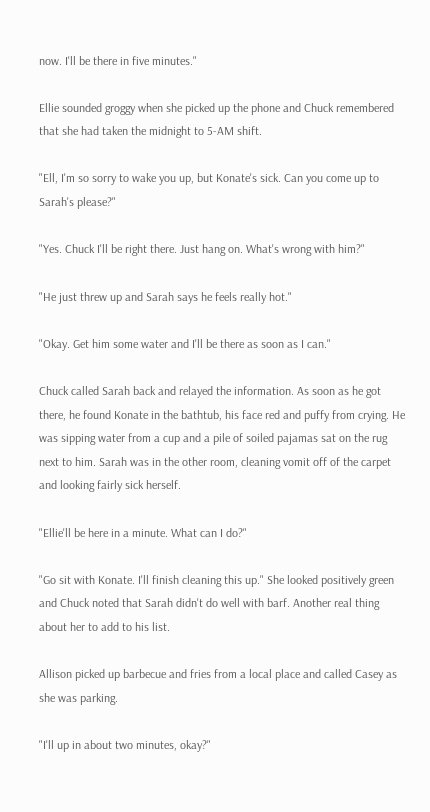now. I'll be there in five minutes."

Ellie sounded groggy when she picked up the phone and Chuck remembered that she had taken the midnight to 5-AM shift.

"Ell, I'm so sorry to wake you up, but Konate's sick. Can you come up to Sarah's please?"

"Yes. Chuck I'll be right there. Just hang on. What's wrong with him?"

"He just threw up and Sarah says he feels really hot."

"Okay. Get him some water and I'll be there as soon as I can."

Chuck called Sarah back and relayed the information. As soon as he got there, he found Konate in the bathtub, his face red and puffy from crying. He was sipping water from a cup and a pile of soiled pajamas sat on the rug next to him. Sarah was in the other room, cleaning vomit off of the carpet and looking fairly sick herself.

"Ellie'll be here in a minute. What can I do?"

"Go sit with Konate. I'll finish cleaning this up." She looked positively green and Chuck noted that Sarah didn't do well with barf. Another real thing about her to add to his list.

Allison picked up barbecue and fries from a local place and called Casey as she was parking.

"I'll up in about two minutes, okay?"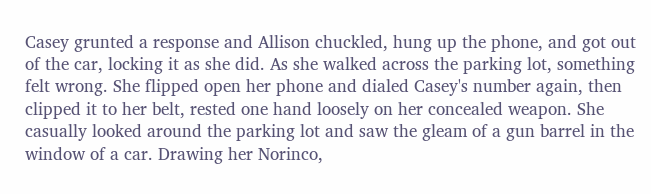Casey grunted a response and Allison chuckled, hung up the phone, and got out of the car, locking it as she did. As she walked across the parking lot, something felt wrong. She flipped open her phone and dialed Casey's number again, then clipped it to her belt, rested one hand loosely on her concealed weapon. She casually looked around the parking lot and saw the gleam of a gun barrel in the window of a car. Drawing her Norinco,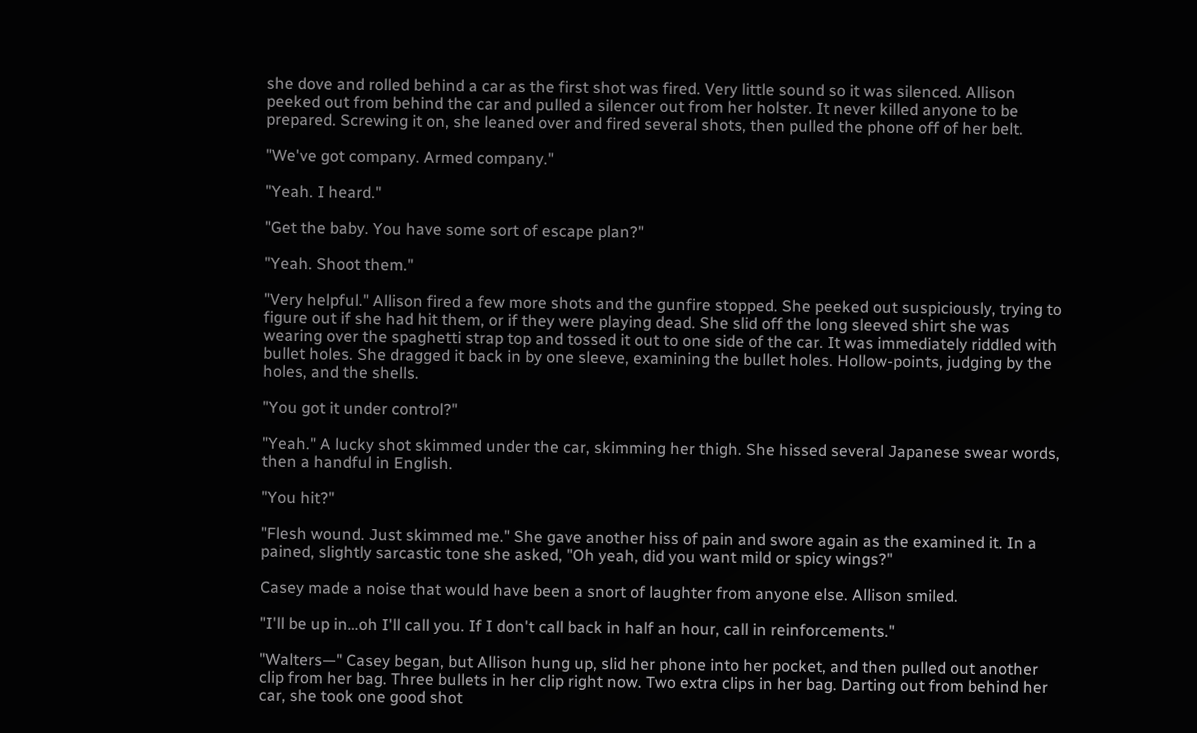she dove and rolled behind a car as the first shot was fired. Very little sound so it was silenced. Allison peeked out from behind the car and pulled a silencer out from her holster. It never killed anyone to be prepared. Screwing it on, she leaned over and fired several shots, then pulled the phone off of her belt.

"We've got company. Armed company."

"Yeah. I heard."

"Get the baby. You have some sort of escape plan?"

"Yeah. Shoot them."

"Very helpful." Allison fired a few more shots and the gunfire stopped. She peeked out suspiciously, trying to figure out if she had hit them, or if they were playing dead. She slid off the long sleeved shirt she was wearing over the spaghetti strap top and tossed it out to one side of the car. It was immediately riddled with bullet holes. She dragged it back in by one sleeve, examining the bullet holes. Hollow-points, judging by the holes, and the shells.

"You got it under control?"

"Yeah." A lucky shot skimmed under the car, skimming her thigh. She hissed several Japanese swear words, then a handful in English.

"You hit?"

"Flesh wound. Just skimmed me." She gave another hiss of pain and swore again as the examined it. In a pained, slightly sarcastic tone she asked, "Oh yeah, did you want mild or spicy wings?"

Casey made a noise that would have been a snort of laughter from anyone else. Allison smiled.

"I'll be up in…oh I'll call you. If I don't call back in half an hour, call in reinforcements."

"Walters—" Casey began, but Allison hung up, slid her phone into her pocket, and then pulled out another clip from her bag. Three bullets in her clip right now. Two extra clips in her bag. Darting out from behind her car, she took one good shot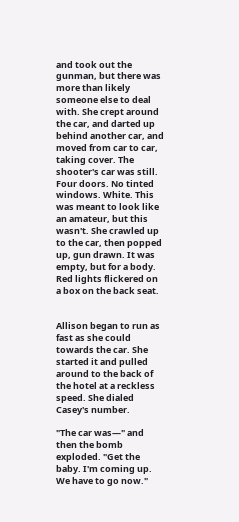and took out the gunman, but there was more than likely someone else to deal with. She crept around the car, and darted up behind another car, and moved from car to car, taking cover. The shooter's car was still. Four doors. No tinted windows. White. This was meant to look like an amateur, but this wasn't. She crawled up to the car, then popped up, gun drawn. It was empty, but for a body. Red lights flickered on a box on the back seat.


Allison began to run as fast as she could towards the car. She started it and pulled around to the back of the hotel at a reckless speed. She dialed Casey's number.

"The car was—" and then the bomb exploded. "Get the baby. I'm coming up. We have to go now."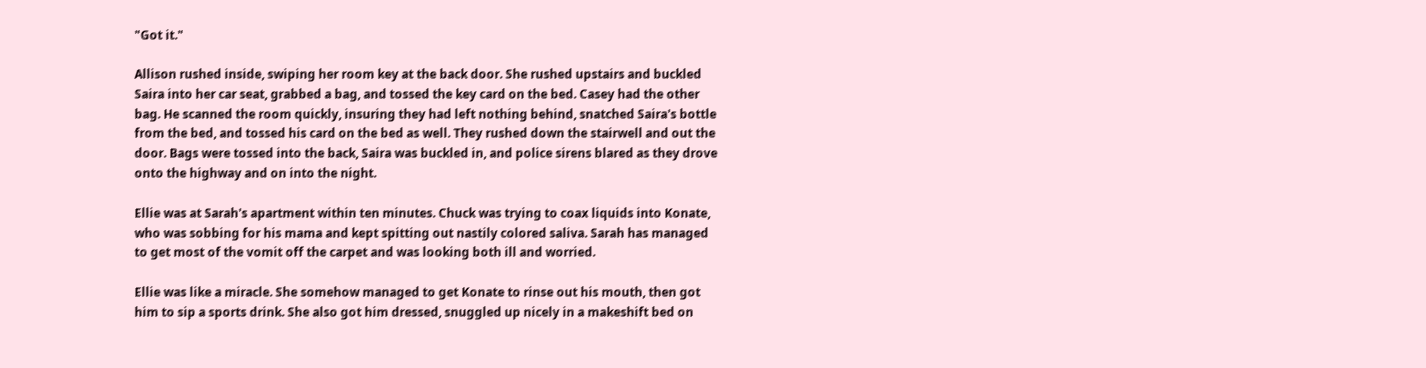"Got it."

Allison rushed inside, swiping her room key at the back door. She rushed upstairs and buckled Saira into her car seat, grabbed a bag, and tossed the key card on the bed. Casey had the other bag. He scanned the room quickly, insuring they had left nothing behind, snatched Saira's bottle from the bed, and tossed his card on the bed as well. They rushed down the stairwell and out the door. Bags were tossed into the back, Saira was buckled in, and police sirens blared as they drove onto the highway and on into the night.

Ellie was at Sarah's apartment within ten minutes. Chuck was trying to coax liquids into Konate, who was sobbing for his mama and kept spitting out nastily colored saliva. Sarah has managed to get most of the vomit off the carpet and was looking both ill and worried.

Ellie was like a miracle. She somehow managed to get Konate to rinse out his mouth, then got him to sip a sports drink. She also got him dressed, snuggled up nicely in a makeshift bed on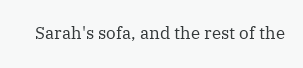Sarah's sofa, and the rest of the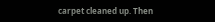carpet cleaned up. Then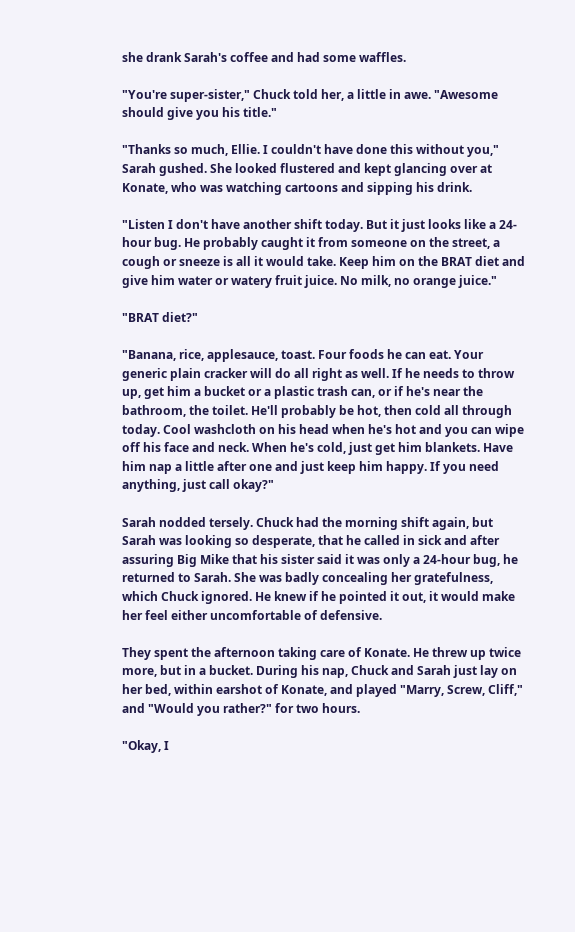she drank Sarah's coffee and had some waffles.

"You're super-sister," Chuck told her, a little in awe. "Awesome should give you his title."

"Thanks so much, Ellie. I couldn't have done this without you," Sarah gushed. She looked flustered and kept glancing over at Konate, who was watching cartoons and sipping his drink.

"Listen I don't have another shift today. But it just looks like a 24-hour bug. He probably caught it from someone on the street, a cough or sneeze is all it would take. Keep him on the BRAT diet and give him water or watery fruit juice. No milk, no orange juice."

"BRAT diet?"

"Banana, rice, applesauce, toast. Four foods he can eat. Your generic plain cracker will do all right as well. If he needs to throw up, get him a bucket or a plastic trash can, or if he's near the bathroom, the toilet. He'll probably be hot, then cold all through today. Cool washcloth on his head when he's hot and you can wipe off his face and neck. When he's cold, just get him blankets. Have him nap a little after one and just keep him happy. If you need anything, just call okay?"

Sarah nodded tersely. Chuck had the morning shift again, but Sarah was looking so desperate, that he called in sick and after assuring Big Mike that his sister said it was only a 24-hour bug, he returned to Sarah. She was badly concealing her gratefulness, which Chuck ignored. He knew if he pointed it out, it would make her feel either uncomfortable of defensive.

They spent the afternoon taking care of Konate. He threw up twice more, but in a bucket. During his nap, Chuck and Sarah just lay on her bed, within earshot of Konate, and played "Marry, Screw, Cliff," and "Would you rather?" for two hours.

"Okay, I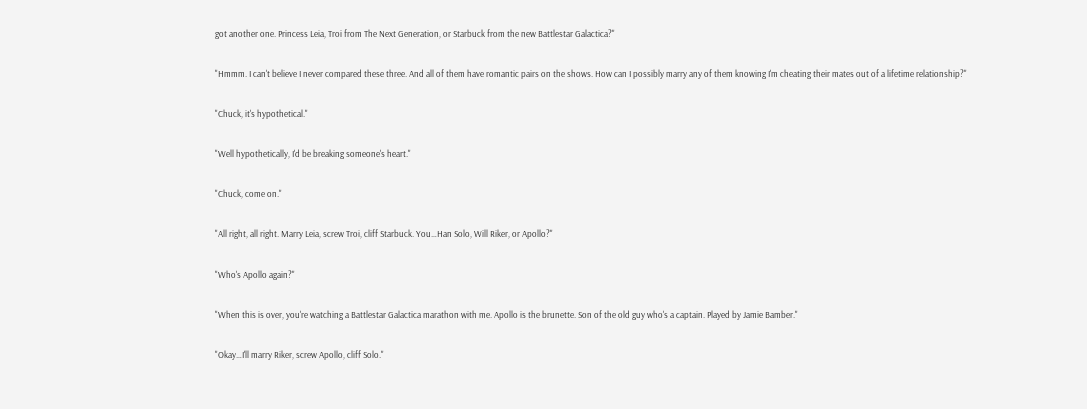got another one. Princess Leia, Troi from The Next Generation, or Starbuck from the new Battlestar Galactica?"

"Hmmm. I can't believe I never compared these three. And all of them have romantic pairs on the shows. How can I possibly marry any of them knowing I'm cheating their mates out of a lifetime relationship?"

"Chuck, it's hypothetical."

"Well hypothetically, I'd be breaking someone's heart."

"Chuck, come on."

"All right, all right. Marry Leia, screw Troi, cliff Starbuck. You…Han Solo, Will Riker, or Apollo?"

"Who's Apollo again?"

"When this is over, you're watching a Battlestar Galactica marathon with me. Apollo is the brunette. Son of the old guy who's a captain. Played by Jamie Bamber."

"Okay…I'll marry Riker, screw Apollo, cliff Solo."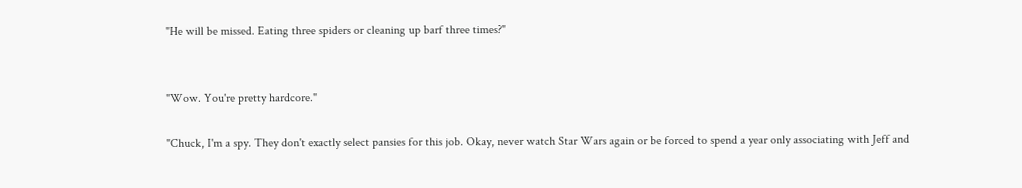"He will be missed. Eating three spiders or cleaning up barf three times?"


"Wow. You're pretty hardcore."

"Chuck, I'm a spy. They don't exactly select pansies for this job. Okay, never watch Star Wars again or be forced to spend a year only associating with Jeff and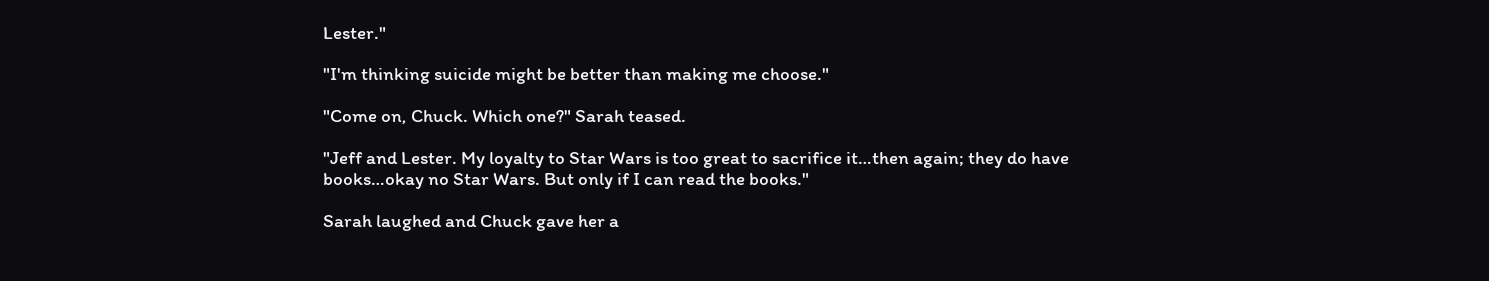Lester."

"I'm thinking suicide might be better than making me choose."

"Come on, Chuck. Which one?" Sarah teased.

"Jeff and Lester. My loyalty to Star Wars is too great to sacrifice it…then again; they do have books…okay no Star Wars. But only if I can read the books."

Sarah laughed and Chuck gave her a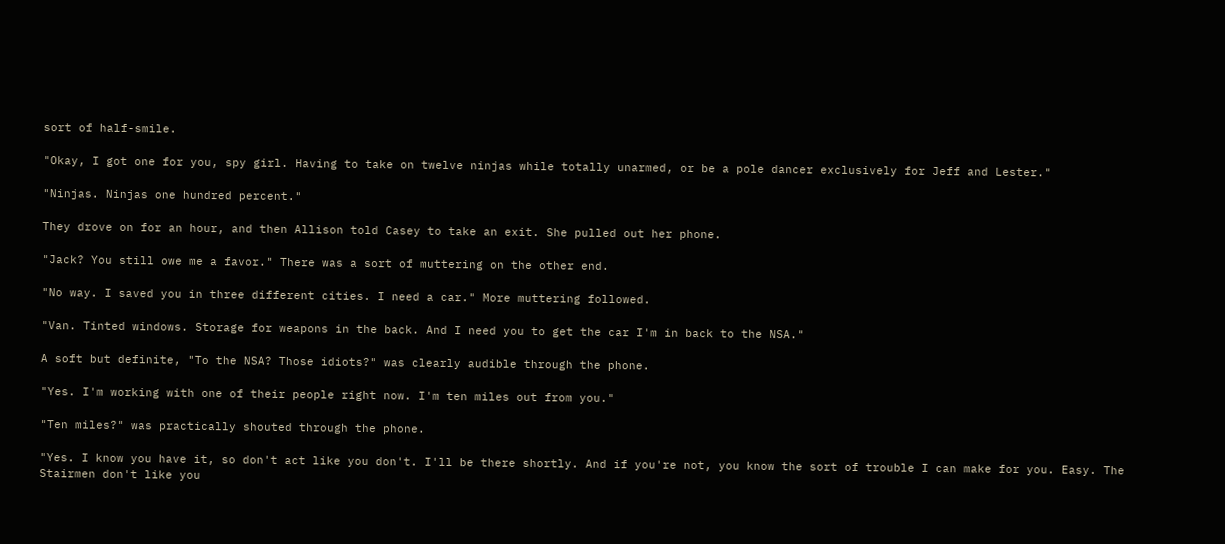sort of half-smile.

"Okay, I got one for you, spy girl. Having to take on twelve ninjas while totally unarmed, or be a pole dancer exclusively for Jeff and Lester."

"Ninjas. Ninjas one hundred percent."

They drove on for an hour, and then Allison told Casey to take an exit. She pulled out her phone.

"Jack? You still owe me a favor." There was a sort of muttering on the other end.

"No way. I saved you in three different cities. I need a car." More muttering followed.

"Van. Tinted windows. Storage for weapons in the back. And I need you to get the car I'm in back to the NSA."

A soft but definite, "To the NSA? Those idiots?" was clearly audible through the phone.

"Yes. I'm working with one of their people right now. I'm ten miles out from you."

"Ten miles?" was practically shouted through the phone.

"Yes. I know you have it, so don't act like you don't. I'll be there shortly. And if you're not, you know the sort of trouble I can make for you. Easy. The Stairmen don't like you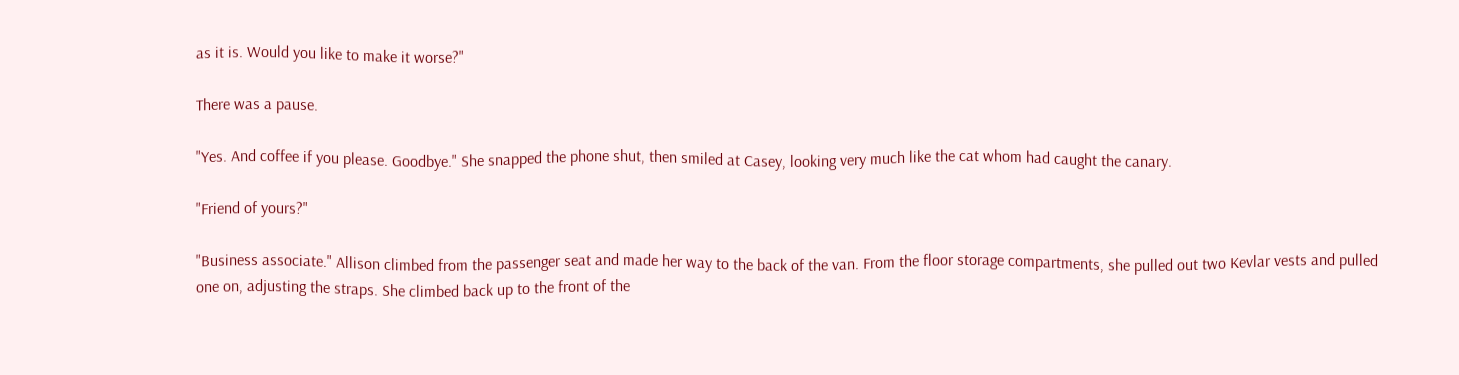as it is. Would you like to make it worse?"

There was a pause.

"Yes. And coffee if you please. Goodbye." She snapped the phone shut, then smiled at Casey, looking very much like the cat whom had caught the canary.

"Friend of yours?"

"Business associate." Allison climbed from the passenger seat and made her way to the back of the van. From the floor storage compartments, she pulled out two Kevlar vests and pulled one on, adjusting the straps. She climbed back up to the front of the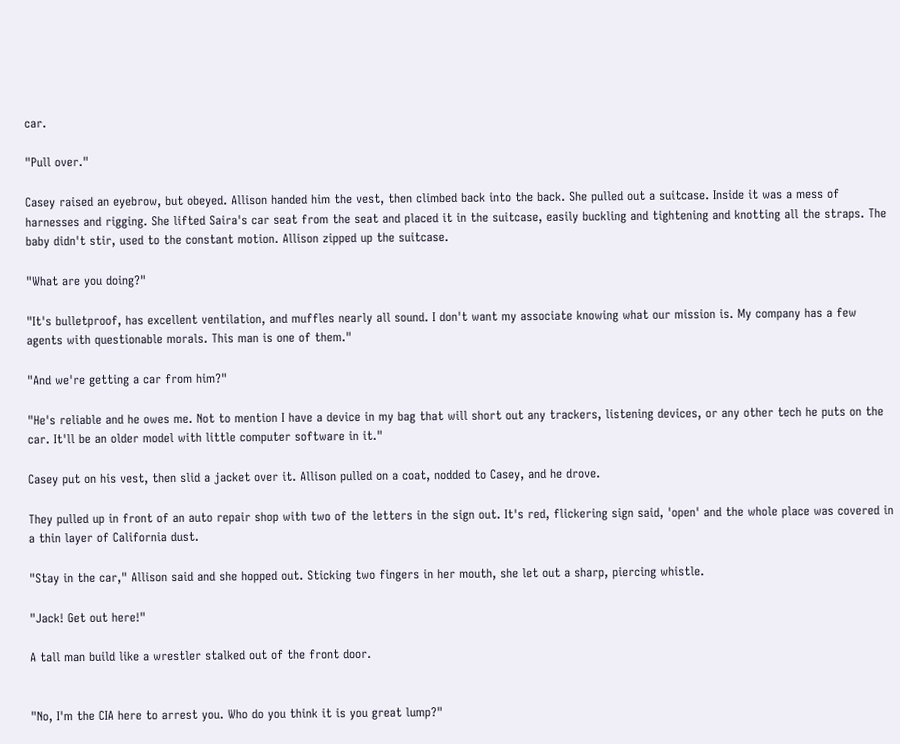car.

"Pull over."

Casey raised an eyebrow, but obeyed. Allison handed him the vest, then climbed back into the back. She pulled out a suitcase. Inside it was a mess of harnesses and rigging. She lifted Saira's car seat from the seat and placed it in the suitcase, easily buckling and tightening and knotting all the straps. The baby didn't stir, used to the constant motion. Allison zipped up the suitcase.

"What are you doing?"

"It's bulletproof, has excellent ventilation, and muffles nearly all sound. I don't want my associate knowing what our mission is. My company has a few agents with questionable morals. This man is one of them."

"And we're getting a car from him?"

"He's reliable and he owes me. Not to mention I have a device in my bag that will short out any trackers, listening devices, or any other tech he puts on the car. It'll be an older model with little computer software in it."

Casey put on his vest, then slid a jacket over it. Allison pulled on a coat, nodded to Casey, and he drove.

They pulled up in front of an auto repair shop with two of the letters in the sign out. It's red, flickering sign said, 'open' and the whole place was covered in a thin layer of California dust.

"Stay in the car," Allison said and she hopped out. Sticking two fingers in her mouth, she let out a sharp, piercing whistle.

"Jack! Get out here!"

A tall man build like a wrestler stalked out of the front door.


"No, I'm the CIA here to arrest you. Who do you think it is you great lump?"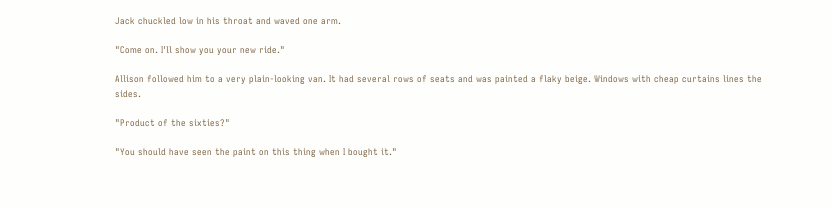Jack chuckled low in his throat and waved one arm.

"Come on. I'll show you your new ride."

Allison followed him to a very plain-looking van. It had several rows of seats and was painted a flaky beige. Windows with cheap curtains lines the sides.

"Product of the sixties?"

"You should have seen the paint on this thing when I bought it."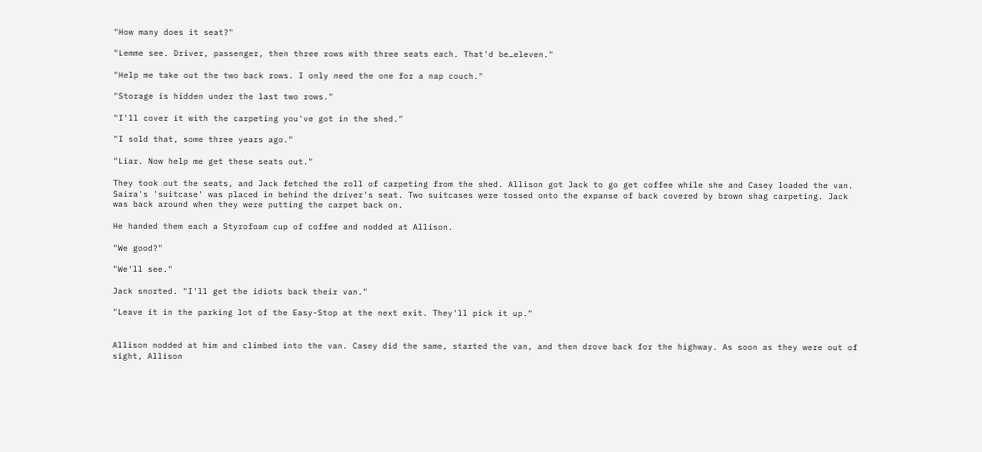"How many does it seat?"

"Lemme see. Driver, passenger, then three rows with three seats each. That'd be…eleven."

"Help me take out the two back rows. I only need the one for a nap couch."

"Storage is hidden under the last two rows."

"I'll cover it with the carpeting you've got in the shed."

"I sold that, some three years ago."

"Liar. Now help me get these seats out."

They took out the seats, and Jack fetched the roll of carpeting from the shed. Allison got Jack to go get coffee while she and Casey loaded the van. Saira's 'suitcase' was placed in behind the driver's seat. Two suitcases were tossed onto the expanse of back covered by brown shag carpeting. Jack was back around when they were putting the carpet back on.

He handed them each a Styrofoam cup of coffee and nodded at Allison.

"We good?"

"We'll see."

Jack snorted. "I'll get the idiots back their van."

"Leave it in the parking lot of the Easy-Stop at the next exit. They'll pick it up."


Allison nodded at him and climbed into the van. Casey did the same, started the van, and then drove back for the highway. As soon as they were out of sight, Allison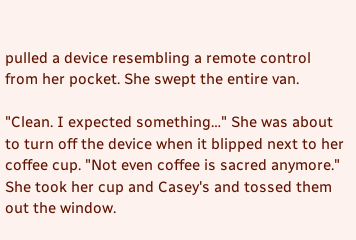pulled a device resembling a remote control from her pocket. She swept the entire van.

"Clean. I expected something…" She was about to turn off the device when it blipped next to her coffee cup. "Not even coffee is sacred anymore." She took her cup and Casey's and tossed them out the window.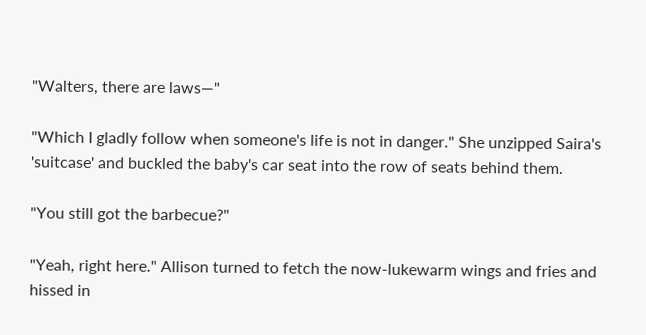"Walters, there are laws—"

"Which I gladly follow when someone's life is not in danger." She unzipped Saira's 'suitcase' and buckled the baby's car seat into the row of seats behind them.

"You still got the barbecue?"

"Yeah, right here." Allison turned to fetch the now-lukewarm wings and fries and hissed in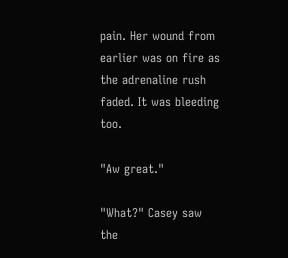pain. Her wound from earlier was on fire as the adrenaline rush faded. It was bleeding too.

"Aw great."

"What?" Casey saw the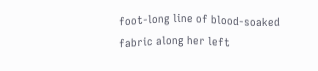foot-long line of blood-soaked fabric along her left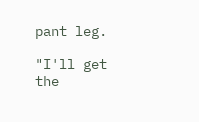pant leg.

"I'll get the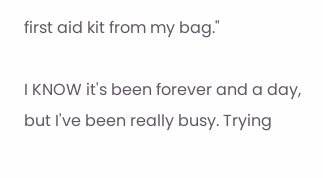first aid kit from my bag."

I KNOW it's been forever and a day, but I've been really busy. Trying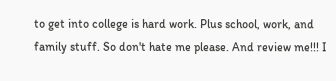to get into college is hard work. Plus school, work, and family stuff. So don't hate me please. And review me!!! I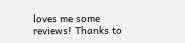loves me some reviews! Thanks to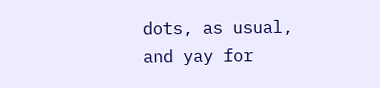dots, as usual, and yay for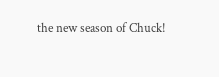the new season of Chuck!